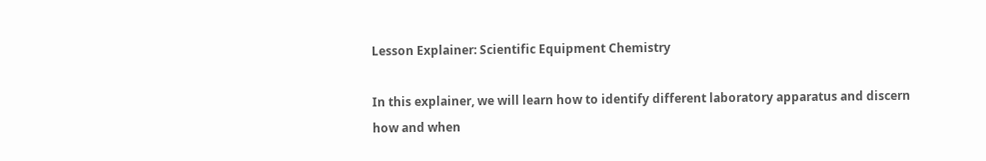Lesson Explainer: Scientific Equipment Chemistry

In this explainer, we will learn how to identify different laboratory apparatus and discern how and when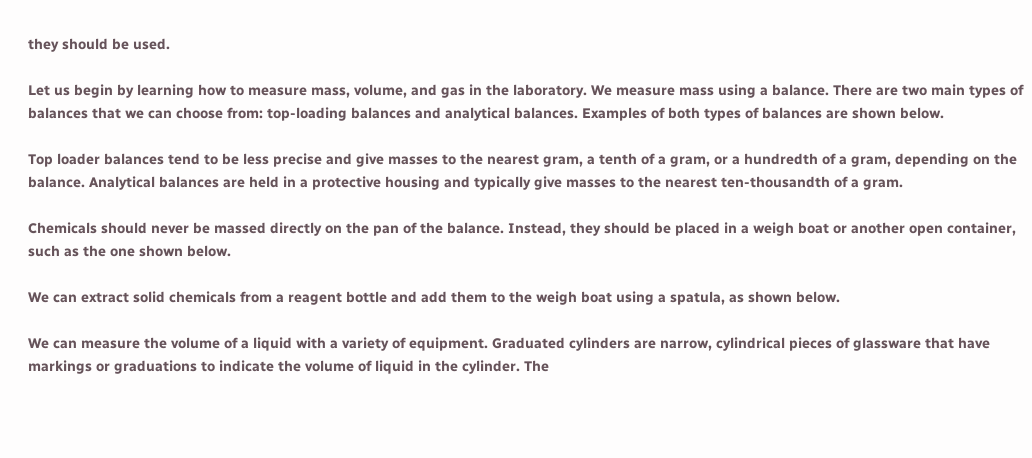they should be used.

Let us begin by learning how to measure mass, volume, and gas in the laboratory. We measure mass using a balance. There are two main types of balances that we can choose from: top-loading balances and analytical balances. Examples of both types of balances are shown below.

Top loader balances tend to be less precise and give masses to the nearest gram, a tenth of a gram, or a hundredth of a gram, depending on the balance. Analytical balances are held in a protective housing and typically give masses to the nearest ten-thousandth of a gram.

Chemicals should never be massed directly on the pan of the balance. Instead, they should be placed in a weigh boat or another open container, such as the one shown below.

We can extract solid chemicals from a reagent bottle and add them to the weigh boat using a spatula, as shown below.

We can measure the volume of a liquid with a variety of equipment. Graduated cylinders are narrow, cylindrical pieces of glassware that have markings or graduations to indicate the volume of liquid in the cylinder. The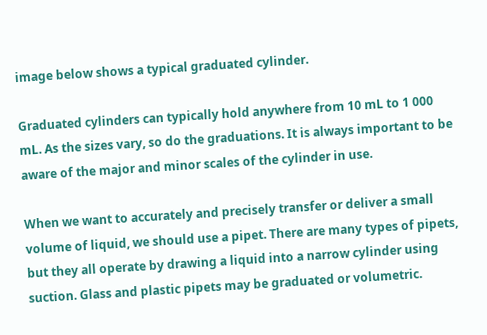image below shows a typical graduated cylinder.

Graduated cylinders can typically hold anywhere from 10 mL to 1 000 mL. As the sizes vary, so do the graduations. It is always important to be aware of the major and minor scales of the cylinder in use.

When we want to accurately and precisely transfer or deliver a small volume of liquid, we should use a pipet. There are many types of pipets, but they all operate by drawing a liquid into a narrow cylinder using suction. Glass and plastic pipets may be graduated or volumetric.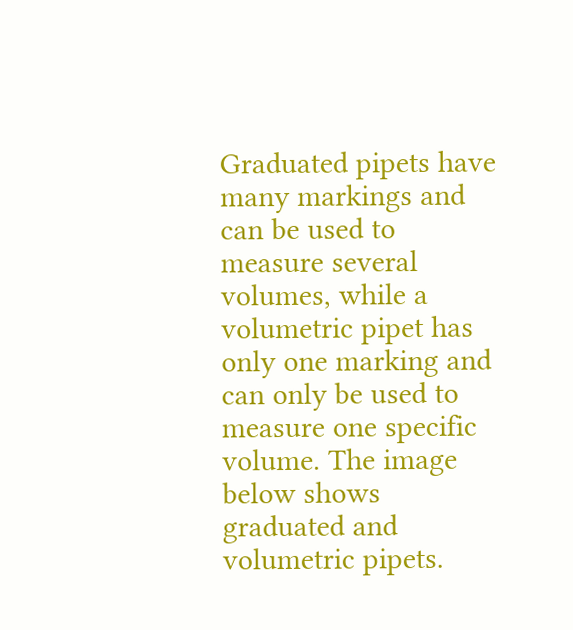Graduated pipets have many markings and can be used to measure several volumes, while a volumetric pipet has only one marking and can only be used to measure one specific volume. The image below shows graduated and volumetric pipets.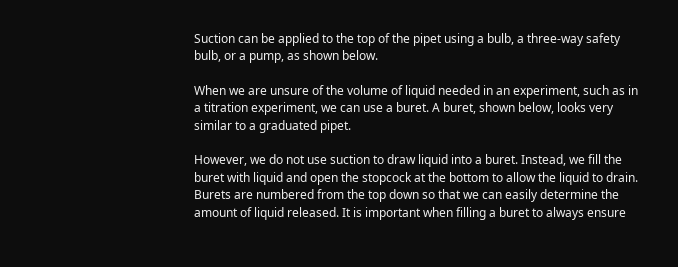Suction can be applied to the top of the pipet using a bulb, a three-way safety bulb, or a pump, as shown below.

When we are unsure of the volume of liquid needed in an experiment, such as in a titration experiment, we can use a buret. A buret, shown below, looks very similar to a graduated pipet.

However, we do not use suction to draw liquid into a buret. Instead, we fill the buret with liquid and open the stopcock at the bottom to allow the liquid to drain. Burets are numbered from the top down so that we can easily determine the amount of liquid released. It is important when filling a buret to always ensure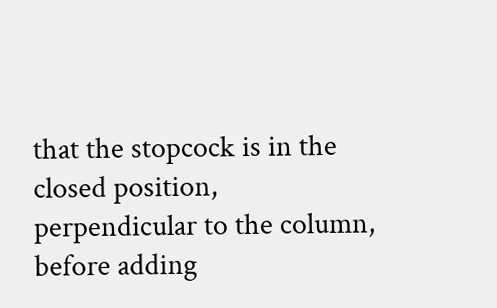that the stopcock is in the closed position, perpendicular to the column, before adding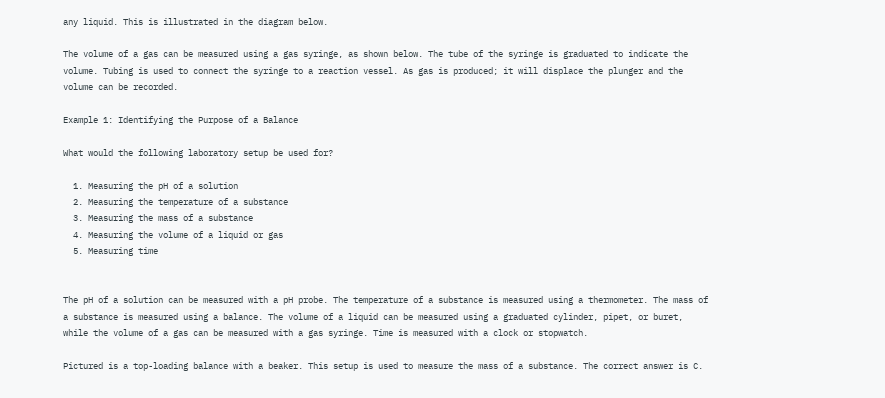any liquid. This is illustrated in the diagram below.

The volume of a gas can be measured using a gas syringe, as shown below. The tube of the syringe is graduated to indicate the volume. Tubing is used to connect the syringe to a reaction vessel. As gas is produced; it will displace the plunger and the volume can be recorded.

Example 1: Identifying the Purpose of a Balance

What would the following laboratory setup be used for?

  1. Measuring the pH of a solution
  2. Measuring the temperature of a substance
  3. Measuring the mass of a substance
  4. Measuring the volume of a liquid or gas
  5. Measuring time


The pH of a solution can be measured with a pH probe. The temperature of a substance is measured using a thermometer. The mass of a substance is measured using a balance. The volume of a liquid can be measured using a graduated cylinder, pipet, or buret, while the volume of a gas can be measured with a gas syringe. Time is measured with a clock or stopwatch.

Pictured is a top-loading balance with a beaker. This setup is used to measure the mass of a substance. The correct answer is C.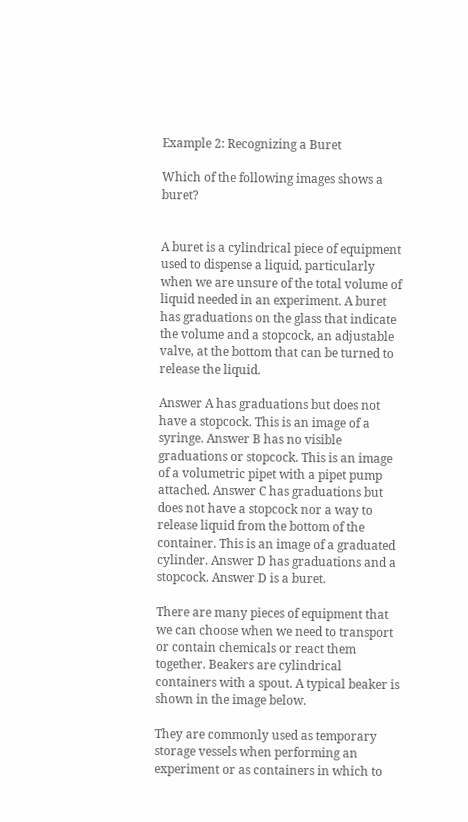Example 2: Recognizing a Buret

Which of the following images shows a buret?


A buret is a cylindrical piece of equipment used to dispense a liquid, particularly when we are unsure of the total volume of liquid needed in an experiment. A buret has graduations on the glass that indicate the volume and a stopcock, an adjustable valve, at the bottom that can be turned to release the liquid.

Answer A has graduations but does not have a stopcock. This is an image of a syringe. Answer B has no visible graduations or stopcock. This is an image of a volumetric pipet with a pipet pump attached. Answer C has graduations but does not have a stopcock nor a way to release liquid from the bottom of the container. This is an image of a graduated cylinder. Answer D has graduations and a stopcock. Answer D is a buret.

There are many pieces of equipment that we can choose when we need to transport or contain chemicals or react them together. Beakers are cylindrical containers with a spout. A typical beaker is shown in the image below.

They are commonly used as temporary storage vessels when performing an experiment or as containers in which to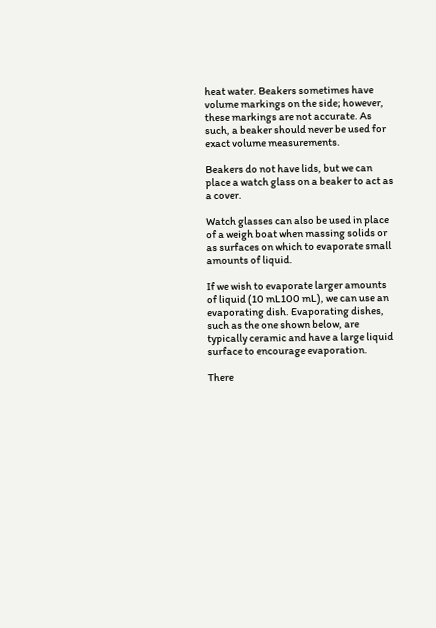heat water. Beakers sometimes have volume markings on the side; however, these markings are not accurate. As such, a beaker should never be used for exact volume measurements.

Beakers do not have lids, but we can place a watch glass on a beaker to act as a cover.

Watch glasses can also be used in place of a weigh boat when massing solids or as surfaces on which to evaporate small amounts of liquid.

If we wish to evaporate larger amounts of liquid (10 mL100 mL), we can use an evaporating dish. Evaporating dishes, such as the one shown below, are typically ceramic and have a large liquid surface to encourage evaporation.

There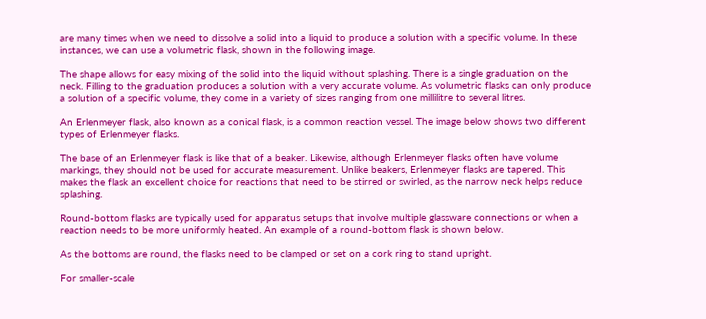are many times when we need to dissolve a solid into a liquid to produce a solution with a specific volume. In these instances, we can use a volumetric flask, shown in the following image.

The shape allows for easy mixing of the solid into the liquid without splashing. There is a single graduation on the neck. Filling to the graduation produces a solution with a very accurate volume. As volumetric flasks can only produce a solution of a specific volume, they come in a variety of sizes ranging from one millilitre to several litres.

An Erlenmeyer flask, also known as a conical flask, is a common reaction vessel. The image below shows two different types of Erlenmeyer flasks.

The base of an Erlenmeyer flask is like that of a beaker. Likewise, although Erlenmeyer flasks often have volume markings, they should not be used for accurate measurement. Unlike beakers, Erlenmeyer flasks are tapered. This makes the flask an excellent choice for reactions that need to be stirred or swirled, as the narrow neck helps reduce splashing.

Round-bottom flasks are typically used for apparatus setups that involve multiple glassware connections or when a reaction needs to be more uniformly heated. An example of a round-bottom flask is shown below.

As the bottoms are round, the flasks need to be clamped or set on a cork ring to stand upright.

For smaller-scale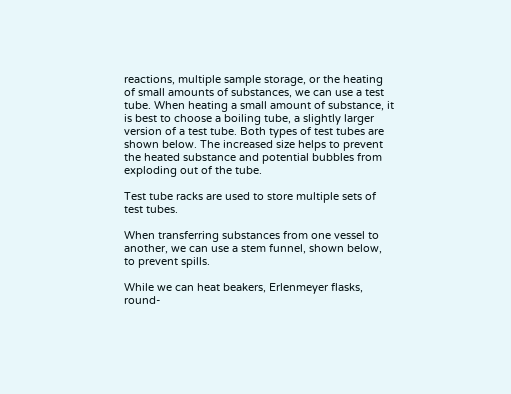reactions, multiple sample storage, or the heating of small amounts of substances, we can use a test tube. When heating a small amount of substance, it is best to choose a boiling tube, a slightly larger version of a test tube. Both types of test tubes are shown below. The increased size helps to prevent the heated substance and potential bubbles from exploding out of the tube.

Test tube racks are used to store multiple sets of test tubes.

When transferring substances from one vessel to another, we can use a stem funnel, shown below, to prevent spills.

While we can heat beakers, Erlenmeyer flasks, round-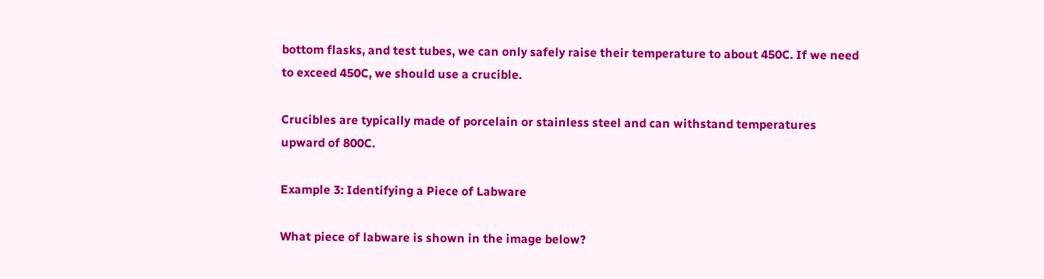bottom flasks, and test tubes, we can only safely raise their temperature to about 450C. If we need to exceed 450C, we should use a crucible.

Crucibles are typically made of porcelain or stainless steel and can withstand temperatures upward of 800C.

Example 3: Identifying a Piece of Labware

What piece of labware is shown in the image below?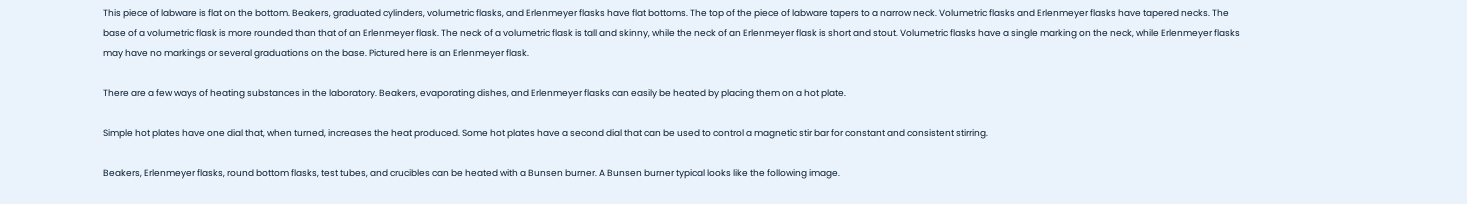This piece of labware is flat on the bottom. Beakers, graduated cylinders, volumetric flasks, and Erlenmeyer flasks have flat bottoms. The top of the piece of labware tapers to a narrow neck. Volumetric flasks and Erlenmeyer flasks have tapered necks. The base of a volumetric flask is more rounded than that of an Erlenmeyer flask. The neck of a volumetric flask is tall and skinny, while the neck of an Erlenmeyer flask is short and stout. Volumetric flasks have a single marking on the neck, while Erlenmeyer flasks may have no markings or several graduations on the base. Pictured here is an Erlenmeyer flask.

There are a few ways of heating substances in the laboratory. Beakers, evaporating dishes, and Erlenmeyer flasks can easily be heated by placing them on a hot plate.

Simple hot plates have one dial that, when turned, increases the heat produced. Some hot plates have a second dial that can be used to control a magnetic stir bar for constant and consistent stirring.

Beakers, Erlenmeyer flasks, round bottom flasks, test tubes, and crucibles can be heated with a Bunsen burner. A Bunsen burner typical looks like the following image.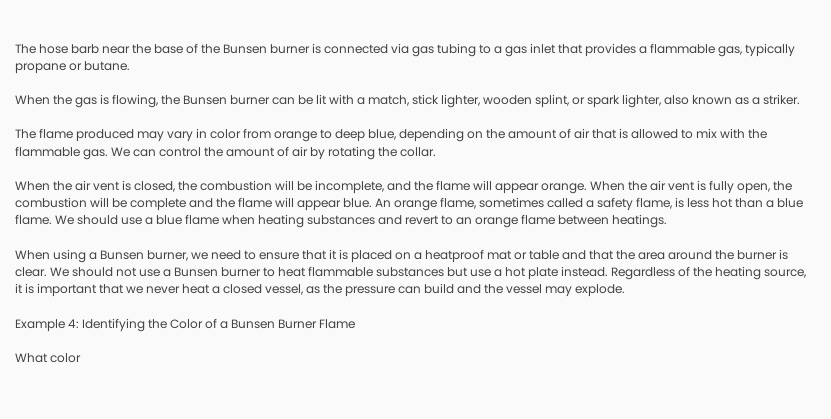The hose barb near the base of the Bunsen burner is connected via gas tubing to a gas inlet that provides a flammable gas, typically propane or butane.

When the gas is flowing, the Bunsen burner can be lit with a match, stick lighter, wooden splint, or spark lighter, also known as a striker.

The flame produced may vary in color from orange to deep blue, depending on the amount of air that is allowed to mix with the flammable gas. We can control the amount of air by rotating the collar.

When the air vent is closed, the combustion will be incomplete, and the flame will appear orange. When the air vent is fully open, the combustion will be complete and the flame will appear blue. An orange flame, sometimes called a safety flame, is less hot than a blue flame. We should use a blue flame when heating substances and revert to an orange flame between heatings.

When using a Bunsen burner, we need to ensure that it is placed on a heatproof mat or table and that the area around the burner is clear. We should not use a Bunsen burner to heat flammable substances but use a hot plate instead. Regardless of the heating source, it is important that we never heat a closed vessel, as the pressure can build and the vessel may explode.

Example 4: Identifying the Color of a Bunsen Burner Flame

What color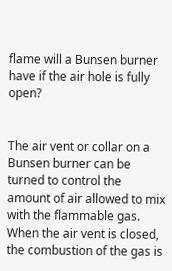flame will a Bunsen burner have if the air hole is fully open?


The air vent or collar on a Bunsen burner can be turned to control the amount of air allowed to mix with the flammable gas. When the air vent is closed, the combustion of the gas is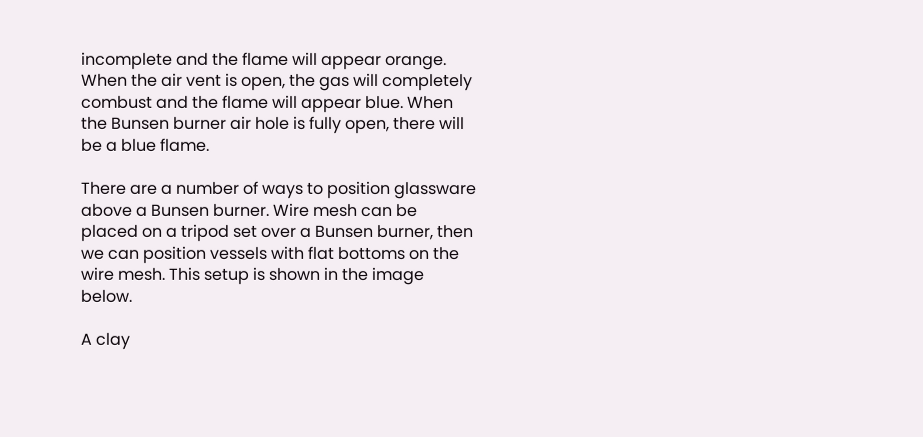incomplete and the flame will appear orange. When the air vent is open, the gas will completely combust and the flame will appear blue. When the Bunsen burner air hole is fully open, there will be a blue flame.

There are a number of ways to position glassware above a Bunsen burner. Wire mesh can be placed on a tripod set over a Bunsen burner, then we can position vessels with flat bottoms on the wire mesh. This setup is shown in the image below.

A clay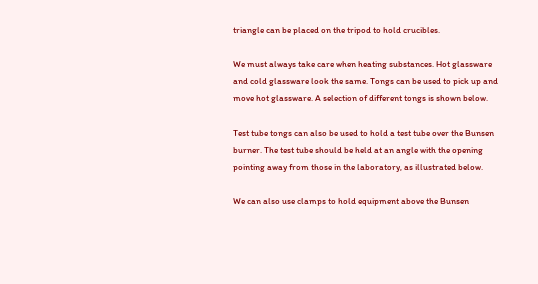triangle can be placed on the tripod to hold crucibles.

We must always take care when heating substances. Hot glassware and cold glassware look the same. Tongs can be used to pick up and move hot glassware. A selection of different tongs is shown below.

Test tube tongs can also be used to hold a test tube over the Bunsen burner. The test tube should be held at an angle with the opening pointing away from those in the laboratory, as illustrated below.

We can also use clamps to hold equipment above the Bunsen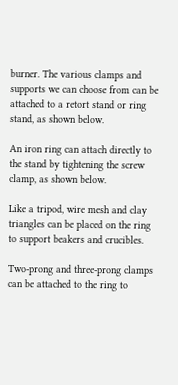burner. The various clamps and supports we can choose from can be attached to a retort stand or ring stand, as shown below.

An iron ring can attach directly to the stand by tightening the screw clamp, as shown below.

Like a tripod, wire mesh and clay triangles can be placed on the ring to support beakers and crucibles.

Two-prong and three-prong clamps can be attached to the ring to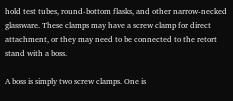hold test tubes, round-bottom flasks, and other narrow-necked glassware. These clamps may have a screw clamp for direct attachment, or they may need to be connected to the retort stand with a boss.

A boss is simply two screw clamps. One is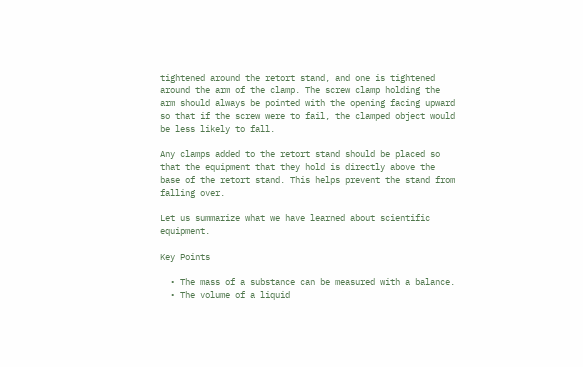tightened around the retort stand, and one is tightened around the arm of the clamp. The screw clamp holding the arm should always be pointed with the opening facing upward so that if the screw were to fail, the clamped object would be less likely to fall.

Any clamps added to the retort stand should be placed so that the equipment that they hold is directly above the base of the retort stand. This helps prevent the stand from falling over.

Let us summarize what we have learned about scientific equipment.

Key Points

  • The mass of a substance can be measured with a balance.
  • The volume of a liquid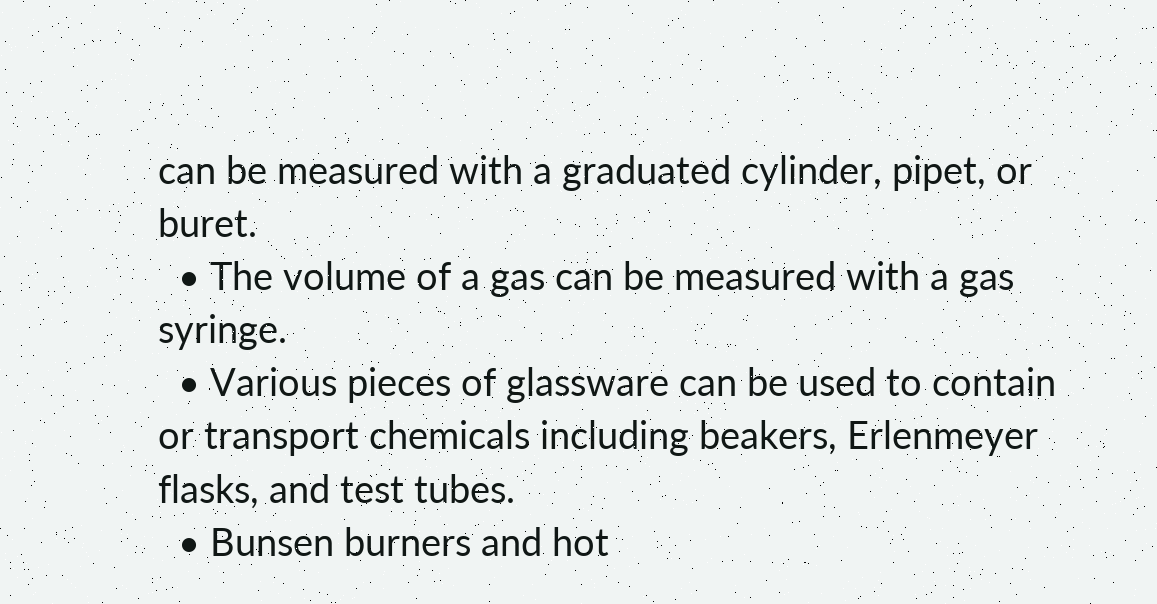can be measured with a graduated cylinder, pipet, or buret.
  • The volume of a gas can be measured with a gas syringe.
  • Various pieces of glassware can be used to contain or transport chemicals including beakers, Erlenmeyer flasks, and test tubes.
  • Bunsen burners and hot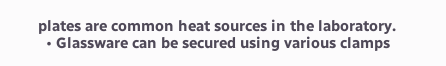plates are common heat sources in the laboratory.
  • Glassware can be secured using various clamps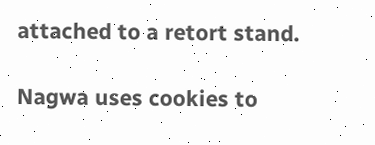attached to a retort stand.

Nagwa uses cookies to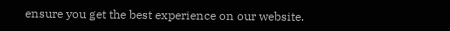ensure you get the best experience on our website.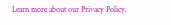Learn more about our Privacy Policy.